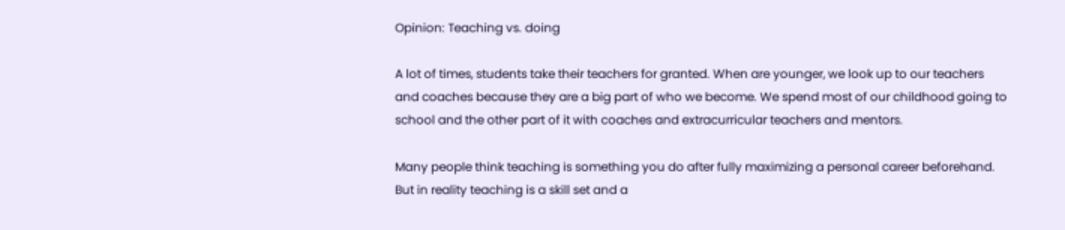Opinion: Teaching vs. doing

A lot of times, students take their teachers for granted. When are younger, we look up to our teachers and coaches because they are a big part of who we become. We spend most of our childhood going to school and the other part of it with coaches and extracurricular teachers and mentors.

Many people think teaching is something you do after fully maximizing a personal career beforehand. But in reality teaching is a skill set and a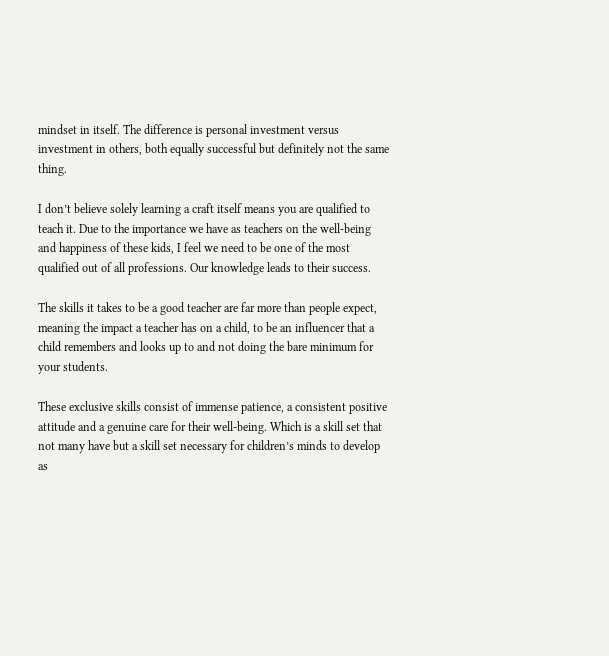mindset in itself. The difference is personal investment versus investment in others, both equally successful but definitely not the same thing.

I don’t believe solely learning a craft itself means you are qualified to teach it. Due to the importance we have as teachers on the well-being and happiness of these kids, I feel we need to be one of the most qualified out of all professions. Our knowledge leads to their success.

The skills it takes to be a good teacher are far more than people expect, meaning the impact a teacher has on a child, to be an influencer that a child remembers and looks up to and not doing the bare minimum for your students.

These exclusive skills consist of immense patience, a consistent positive attitude and a genuine care for their well-being. Which is a skill set that not many have but a skill set necessary for children’s minds to develop as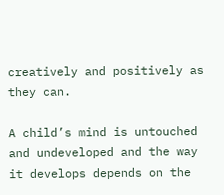creatively and positively as they can.

A child’s mind is untouched and undeveloped and the way it develops depends on the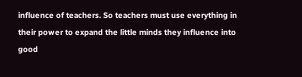influence of teachers. So teachers must use everything in their power to expand the little minds they influence into good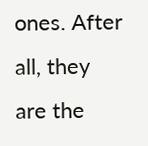ones. After all, they are the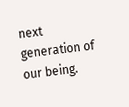next generation of our being.